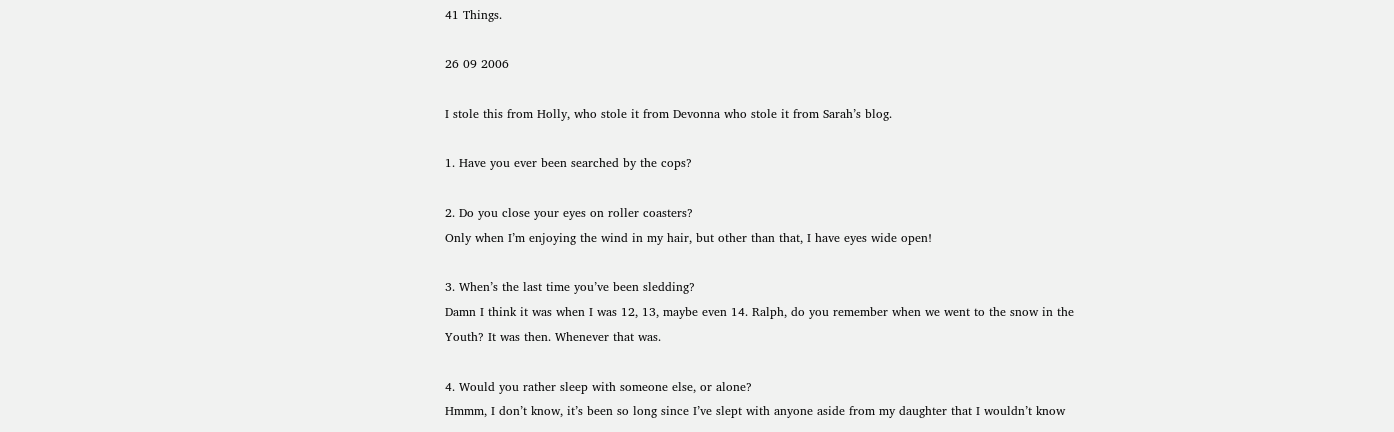41 Things.

26 09 2006

I stole this from Holly, who stole it from Devonna who stole it from Sarah’s blog.

1. Have you ever been searched by the cops?

2. Do you close your eyes on roller coasters?
Only when I’m enjoying the wind in my hair, but other than that, I have eyes wide open!

3. When’s the last time you’ve been sledding?
Damn I think it was when I was 12, 13, maybe even 14. Ralph, do you remember when we went to the snow in the Youth? It was then. Whenever that was.

4. Would you rather sleep with someone else, or alone?
Hmmm, I don’t know, it’s been so long since I’ve slept with anyone aside from my daughter that I wouldn’t know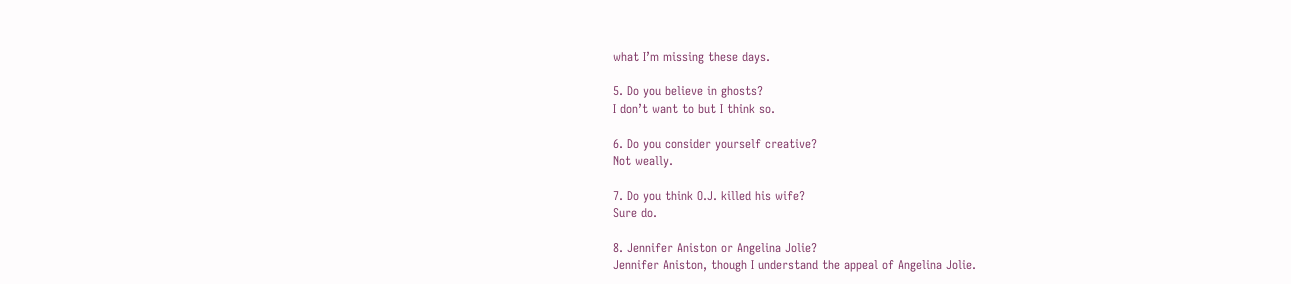what I’m missing these days.

5. Do you believe in ghosts?
I don’t want to but I think so.

6. Do you consider yourself creative?
Not weally.

7. Do you think O.J. killed his wife?
Sure do.

8. Jennifer Aniston or Angelina Jolie?
Jennifer Aniston, though I understand the appeal of Angelina Jolie.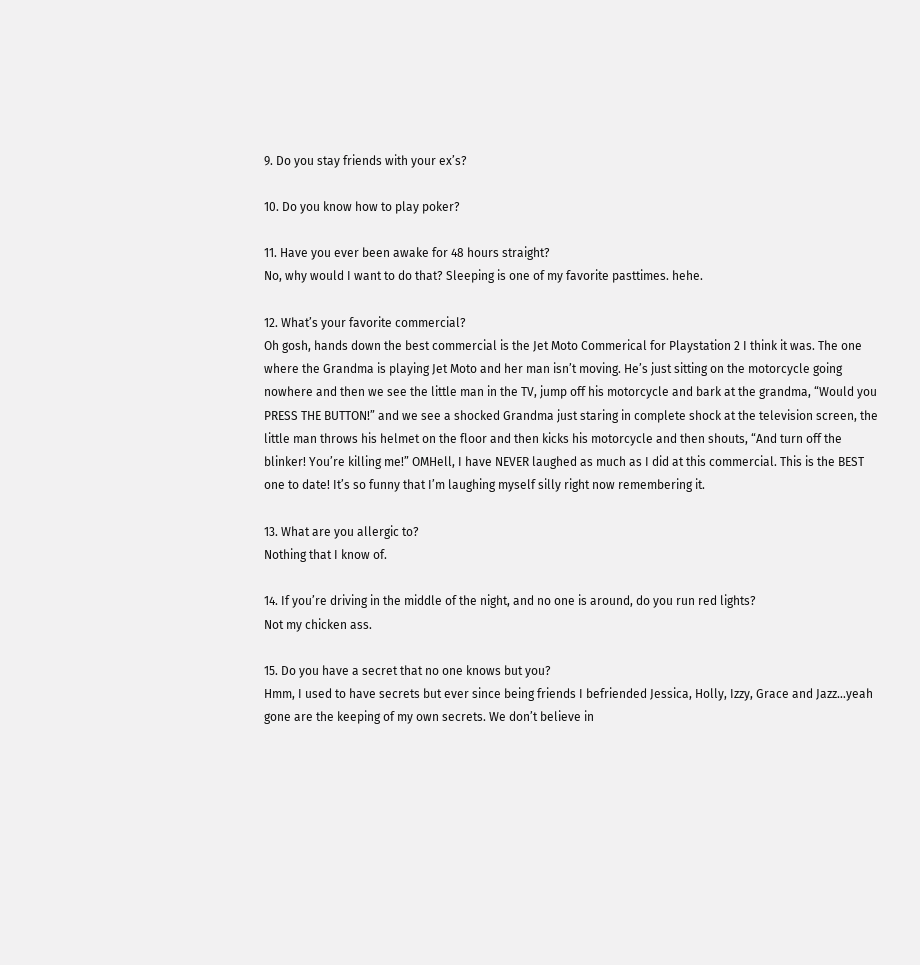9. Do you stay friends with your ex’s?

10. Do you know how to play poker?

11. Have you ever been awake for 48 hours straight?
No, why would I want to do that? Sleeping is one of my favorite pasttimes. hehe.

12. What’s your favorite commercial?
Oh gosh, hands down the best commercial is the Jet Moto Commerical for Playstation 2 I think it was. The one where the Grandma is playing Jet Moto and her man isn’t moving. He’s just sitting on the motorcycle going nowhere and then we see the little man in the TV, jump off his motorcycle and bark at the grandma, “Would you PRESS THE BUTTON!” and we see a shocked Grandma just staring in complete shock at the television screen, the little man throws his helmet on the floor and then kicks his motorcycle and then shouts, “And turn off the blinker! You’re killing me!” OMHell, I have NEVER laughed as much as I did at this commercial. This is the BEST one to date! It’s so funny that I’m laughing myself silly right now remembering it.

13. What are you allergic to?
Nothing that I know of.

14. If you’re driving in the middle of the night, and no one is around, do you run red lights?
Not my chicken ass.

15. Do you have a secret that no one knows but you?
Hmm, I used to have secrets but ever since being friends I befriended Jessica, Holly, Izzy, Grace and Jazz…yeah gone are the keeping of my own secrets. We don’t believe in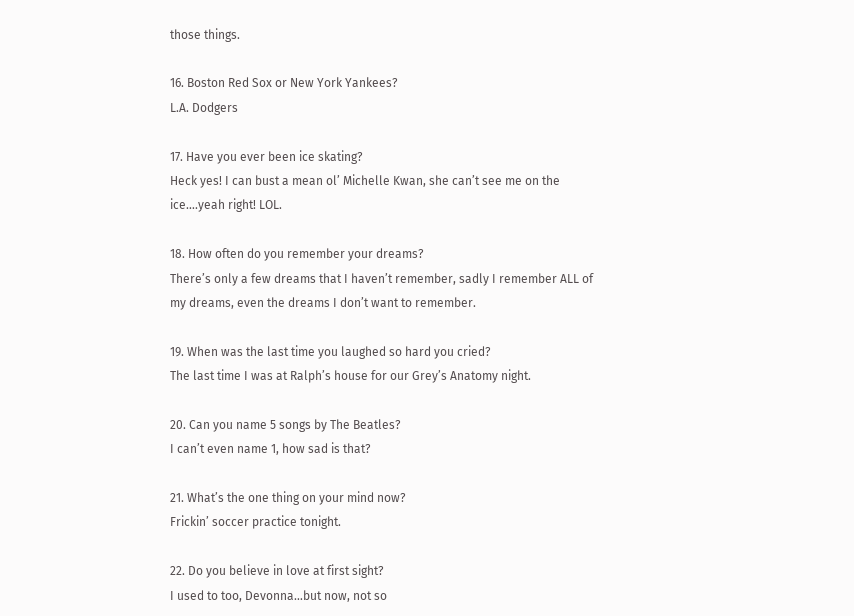those things.

16. Boston Red Sox or New York Yankees?
L.A. Dodgers

17. Have you ever been ice skating?
Heck yes! I can bust a mean ol’ Michelle Kwan, she can’t see me on the ice….yeah right! LOL.

18. How often do you remember your dreams?
There’s only a few dreams that I haven’t remember, sadly I remember ALL of my dreams, even the dreams I don’t want to remember.

19. When was the last time you laughed so hard you cried?
The last time I was at Ralph’s house for our Grey’s Anatomy night.

20. Can you name 5 songs by The Beatles?
I can’t even name 1, how sad is that?

21. What’s the one thing on your mind now?
Frickin’ soccer practice tonight.

22. Do you believe in love at first sight?
I used to too, Devonna…but now, not so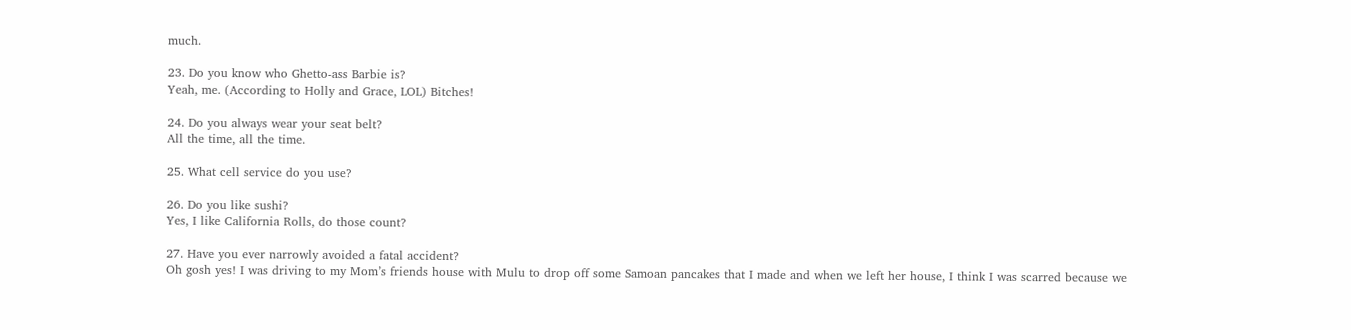much.

23. Do you know who Ghetto-ass Barbie is?
Yeah, me. (According to Holly and Grace, LOL) Bitches!

24. Do you always wear your seat belt?
All the time, all the time.

25. What cell service do you use?

26. Do you like sushi?
Yes, I like California Rolls, do those count?

27. Have you ever narrowly avoided a fatal accident?
Oh gosh yes! I was driving to my Mom’s friends house with Mulu to drop off some Samoan pancakes that I made and when we left her house, I think I was scarred because we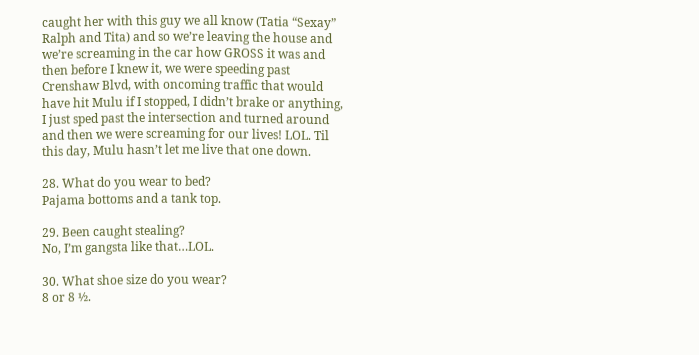caught her with this guy we all know (Tatia “Sexay” Ralph and Tita) and so we’re leaving the house and we’re screaming in the car how GROSS it was and then before I knew it, we were speeding past Crenshaw Blvd, with oncoming traffic that would have hit Mulu if I stopped, I didn’t brake or anything, I just sped past the intersection and turned around and then we were screaming for our lives! LOL. Til this day, Mulu hasn’t let me live that one down.

28. What do you wear to bed?
Pajama bottoms and a tank top.

29. Been caught stealing?
No, I’m gangsta like that…LOL.

30. What shoe size do you wear?
8 or 8 ½.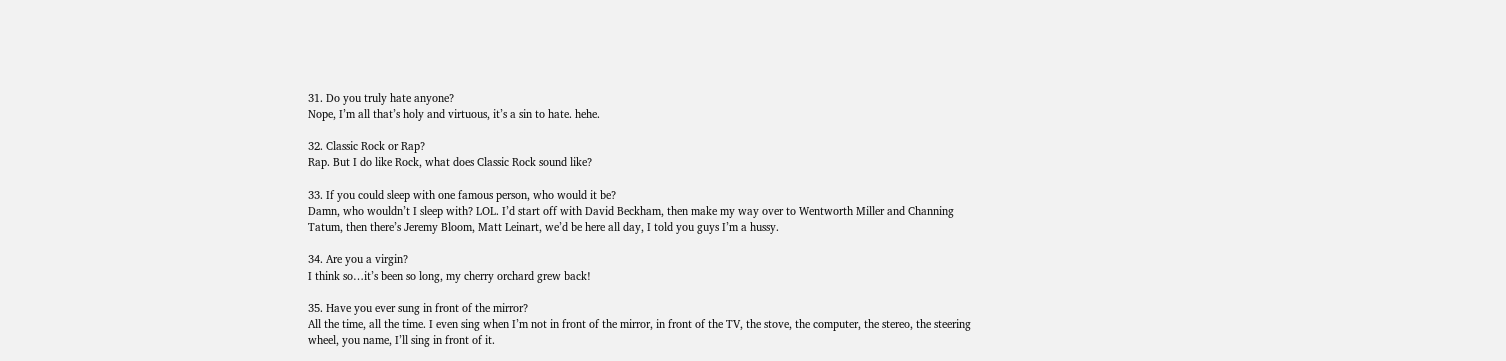31. Do you truly hate anyone?
Nope, I’m all that’s holy and virtuous, it’s a sin to hate. hehe.

32. Classic Rock or Rap?
Rap. But I do like Rock, what does Classic Rock sound like?

33. If you could sleep with one famous person, who would it be?
Damn, who wouldn’t I sleep with? LOL. I’d start off with David Beckham, then make my way over to Wentworth Miller and Channing Tatum, then there’s Jeremy Bloom, Matt Leinart, we’d be here all day, I told you guys I’m a hussy.

34. Are you a virgin?
I think so…it’s been so long, my cherry orchard grew back!

35. Have you ever sung in front of the mirror?
All the time, all the time. I even sing when I’m not in front of the mirror, in front of the TV, the stove, the computer, the stereo, the steering wheel, you name, I’ll sing in front of it.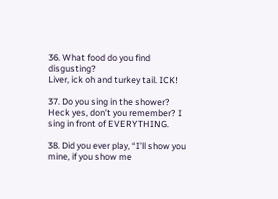36. What food do you find disgusting?
Liver, ick oh and turkey tail. ICK!

37. Do you sing in the shower?
Heck yes, don’t you remember? I sing in front of EVERYTHING.

38. Did you ever play, “I’ll show you mine, if you show me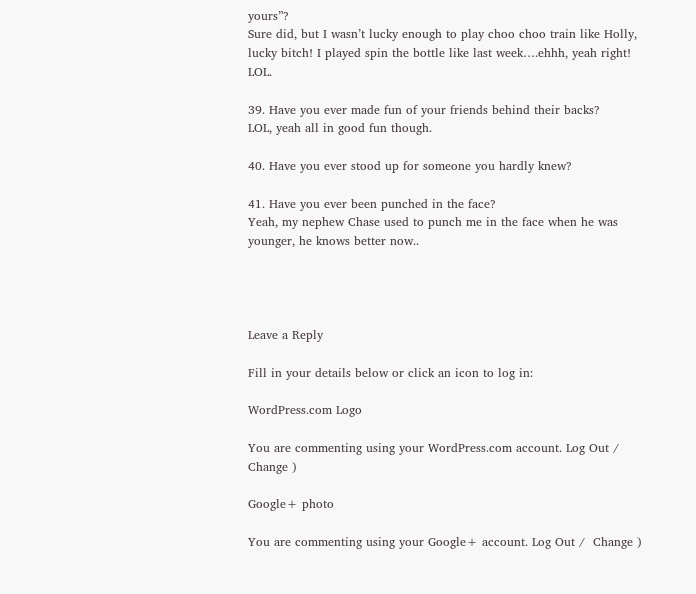yours”?
Sure did, but I wasn’t lucky enough to play choo choo train like Holly, lucky bitch! I played spin the bottle like last week….ehhh, yeah right! LOL.

39. Have you ever made fun of your friends behind their backs?
LOL, yeah all in good fun though.

40. Have you ever stood up for someone you hardly knew?

41. Have you ever been punched in the face?
Yeah, my nephew Chase used to punch me in the face when he was younger, he knows better now..




Leave a Reply

Fill in your details below or click an icon to log in:

WordPress.com Logo

You are commenting using your WordPress.com account. Log Out /  Change )

Google+ photo

You are commenting using your Google+ account. Log Out /  Change )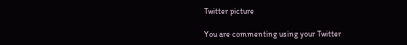Twitter picture

You are commenting using your Twitter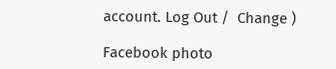account. Log Out /  Change )

Facebook photo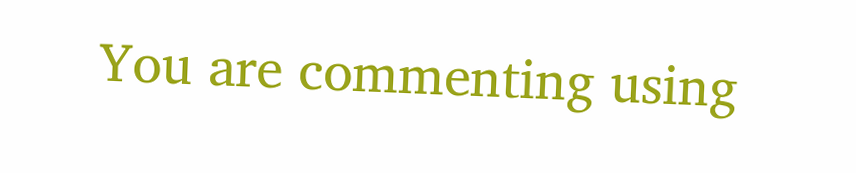You are commenting using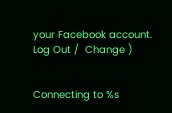your Facebook account. Log Out /  Change )


Connecting to %s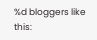%d bloggers like this: